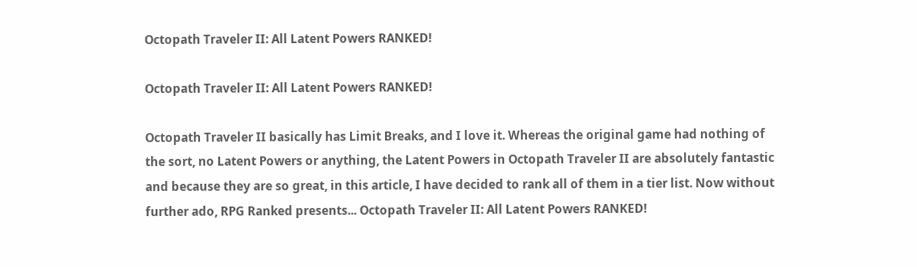Octopath Traveler II: All Latent Powers RANKED!

Octopath Traveler II: All Latent Powers RANKED!

Octopath Traveler II basically has Limit Breaks, and I love it. Whereas the original game had nothing of the sort, no Latent Powers or anything, the Latent Powers in Octopath Traveler II are absolutely fantastic and because they are so great, in this article, I have decided to rank all of them in a tier list. Now without further ado, RPG Ranked presents... Octopath Traveler II: All Latent Powers RANKED!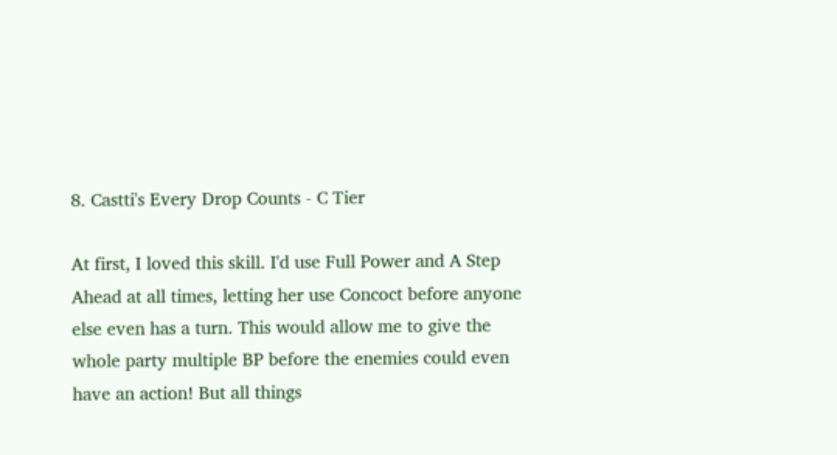8. Castti's Every Drop Counts - C Tier

At first, I loved this skill. I'd use Full Power and A Step Ahead at all times, letting her use Concoct before anyone else even has a turn. This would allow me to give the whole party multiple BP before the enemies could even have an action! But all things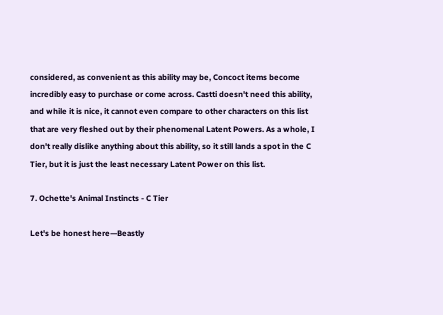considered, as convenient as this ability may be, Concoct items become incredibly easy to purchase or come across. Castti doesn't need this ability, and while it is nice, it cannot even compare to other characters on this list that are very fleshed out by their phenomenal Latent Powers. As a whole, I don't really dislike anything about this ability, so it still lands a spot in the C Tier, but it is just the least necessary Latent Power on this list.

7. Ochette's Animal Instincts - C Tier

Let's be honest here—Beastly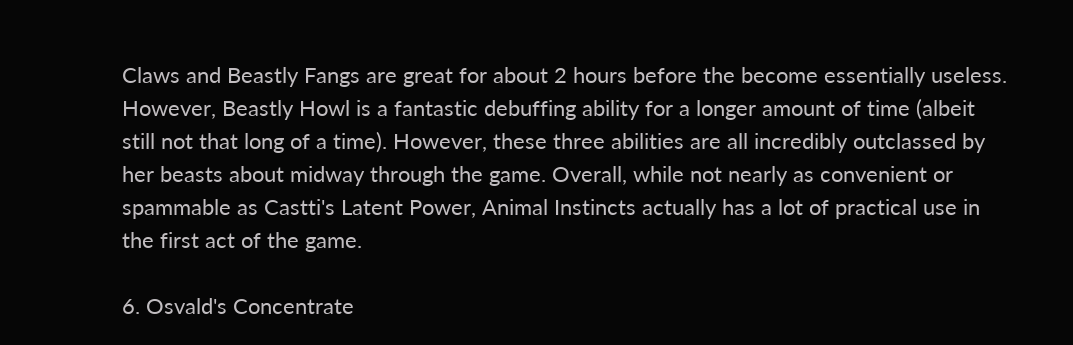Claws and Beastly Fangs are great for about 2 hours before the become essentially useless. However, Beastly Howl is a fantastic debuffing ability for a longer amount of time (albeit still not that long of a time). However, these three abilities are all incredibly outclassed by her beasts about midway through the game. Overall, while not nearly as convenient or spammable as Castti's Latent Power, Animal Instincts actually has a lot of practical use in the first act of the game.

6. Osvald's Concentrate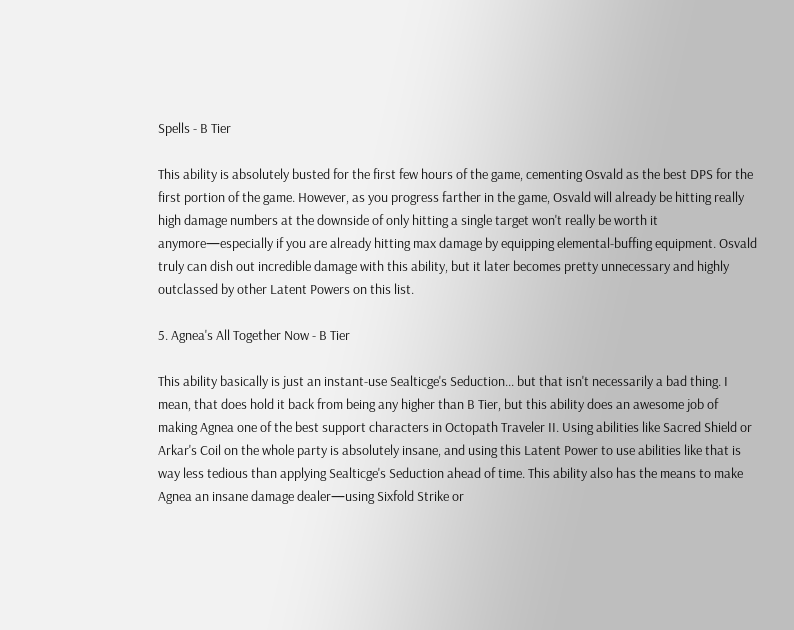Spells - B Tier

This ability is absolutely busted for the first few hours of the game, cementing Osvald as the best DPS for the first portion of the game. However, as you progress farther in the game, Osvald will already be hitting really high damage numbers at the downside of only hitting a single target won't really be worth it anymore—especially if you are already hitting max damage by equipping elemental-buffing equipment. Osvald truly can dish out incredible damage with this ability, but it later becomes pretty unnecessary and highly outclassed by other Latent Powers on this list.

5. Agnea's All Together Now - B Tier

This ability basically is just an instant-use Sealticge's Seduction... but that isn't necessarily a bad thing. I mean, that does hold it back from being any higher than B Tier, but this ability does an awesome job of making Agnea one of the best support characters in Octopath Traveler II. Using abilities like Sacred Shield or Arkar's Coil on the whole party is absolutely insane, and using this Latent Power to use abilities like that is way less tedious than applying Sealticge's Seduction ahead of time. This ability also has the means to make Agnea an insane damage dealer—using Sixfold Strike or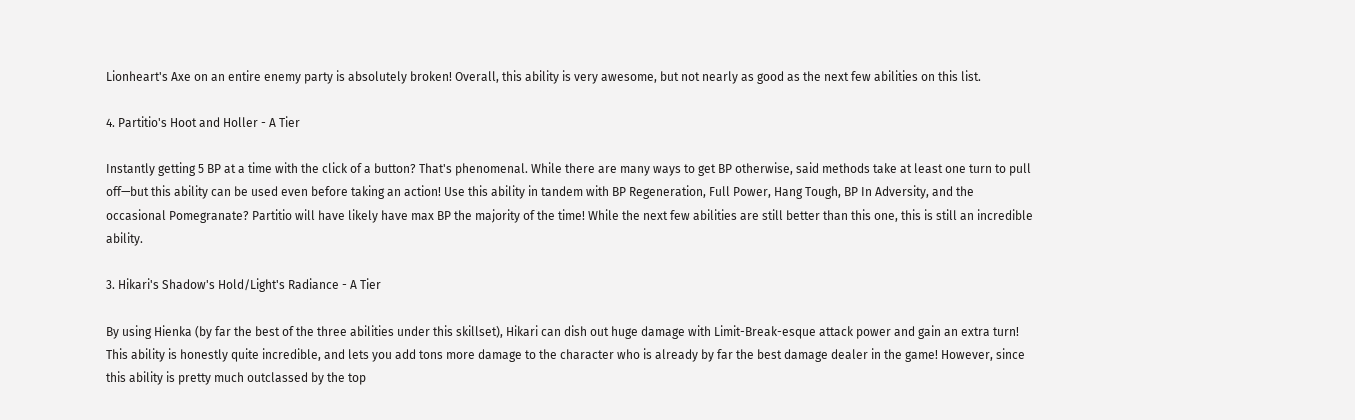Lionheart's Axe on an entire enemy party is absolutely broken! Overall, this ability is very awesome, but not nearly as good as the next few abilities on this list.

4. Partitio's Hoot and Holler - A Tier

Instantly getting 5 BP at a time with the click of a button? That's phenomenal. While there are many ways to get BP otherwise, said methods take at least one turn to pull off—but this ability can be used even before taking an action! Use this ability in tandem with BP Regeneration, Full Power, Hang Tough, BP In Adversity, and the occasional Pomegranate? Partitio will have likely have max BP the majority of the time! While the next few abilities are still better than this one, this is still an incredible ability.

3. Hikari's Shadow's Hold/Light's Radiance - A Tier

By using Hienka (by far the best of the three abilities under this skillset), Hikari can dish out huge damage with Limit-Break-esque attack power and gain an extra turn! This ability is honestly quite incredible, and lets you add tons more damage to the character who is already by far the best damage dealer in the game! However, since this ability is pretty much outclassed by the top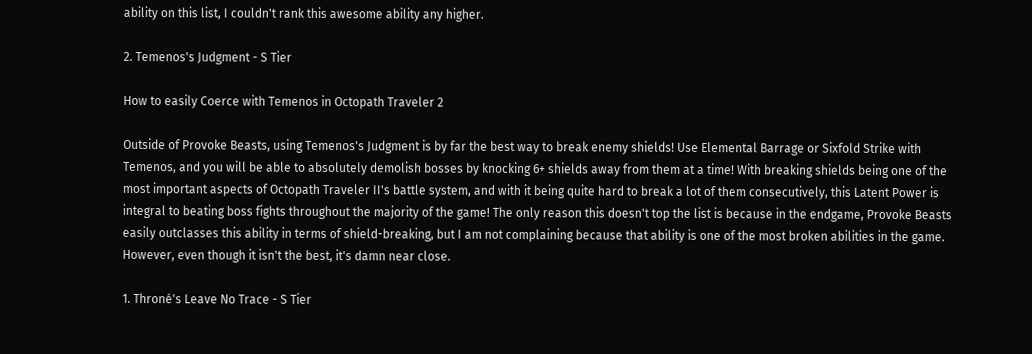ability on this list, I couldn't rank this awesome ability any higher.

2. Temenos's Judgment - S Tier

How to easily Coerce with Temenos in Octopath Traveler 2

Outside of Provoke Beasts, using Temenos's Judgment is by far the best way to break enemy shields! Use Elemental Barrage or Sixfold Strike with Temenos, and you will be able to absolutely demolish bosses by knocking 6+ shields away from them at a time! With breaking shields being one of the most important aspects of Octopath Traveler II's battle system, and with it being quite hard to break a lot of them consecutively, this Latent Power is integral to beating boss fights throughout the majority of the game! The only reason this doesn't top the list is because in the endgame, Provoke Beasts easily outclasses this ability in terms of shield-breaking, but I am not complaining because that ability is one of the most broken abilities in the game. However, even though it isn't the best, it's damn near close.

1. Throné's Leave No Trace - S Tier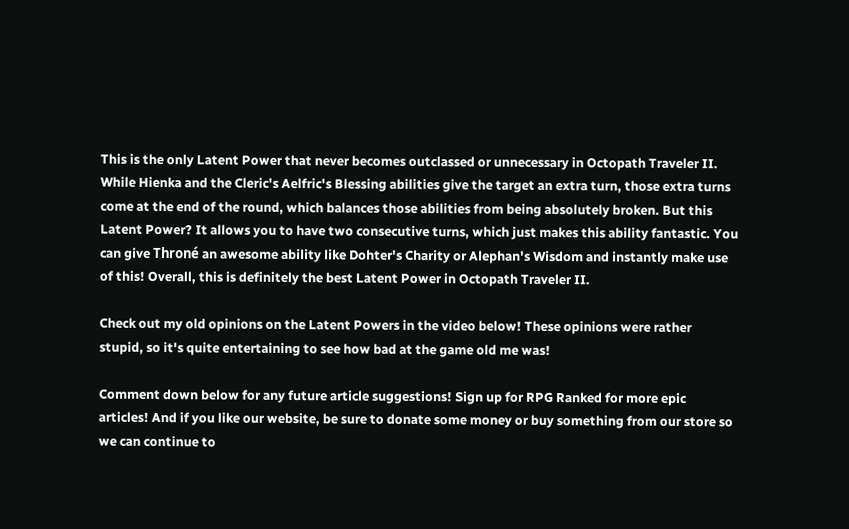This is the only Latent Power that never becomes outclassed or unnecessary in Octopath Traveler II. While Hienka and the Cleric's Aelfric's Blessing abilities give the target an extra turn, those extra turns come at the end of the round, which balances those abilities from being absolutely broken. But this Latent Power? It allows you to have two consecutive turns, which just makes this ability fantastic. You can give Throné an awesome ability like Dohter's Charity or Alephan's Wisdom and instantly make use of this! Overall, this is definitely the best Latent Power in Octopath Traveler II.

Check out my old opinions on the Latent Powers in the video below! These opinions were rather stupid, so it's quite entertaining to see how bad at the game old me was!

Comment down below for any future article suggestions! Sign up for RPG Ranked for more epic articles! And if you like our website, be sure to donate some money or buy something from our store so we can continue to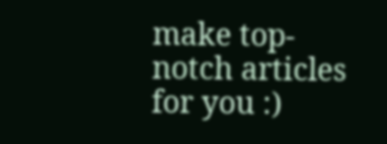make top-notch articles for you :)